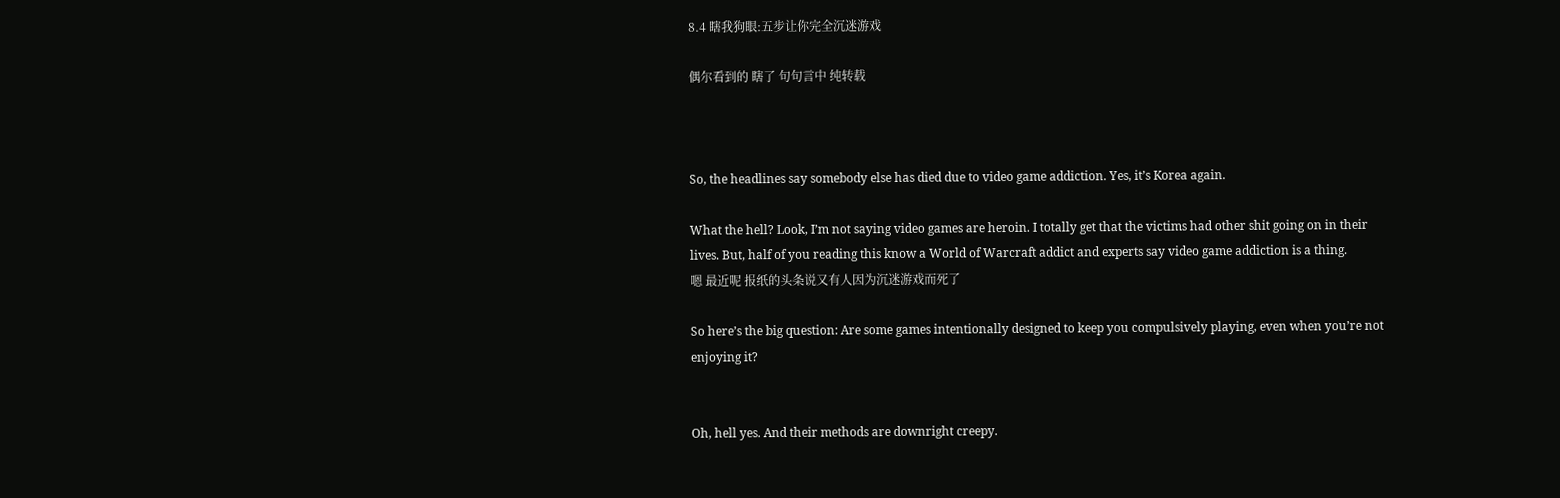8.4 瞎我狗眼:五步让你完全沉迷游戏

偶尔看到的 瞎了 句句言中 纯转载



So, the headlines say somebody else has died due to video game addiction. Yes, it’s Korea again.

What the hell? Look, I’m not saying video games are heroin. I totally get that the victims had other shit going on in their lives. But, half of you reading this know a World of Warcraft addict and experts say video game addiction is a thing.
嗯 最近呢 报纸的头条说又有人因为沉迷游戏而死了

So here’s the big question: Are some games intentionally designed to keep you compulsively playing, even when you’re not enjoying it?


Oh, hell yes. And their methods are downright creepy.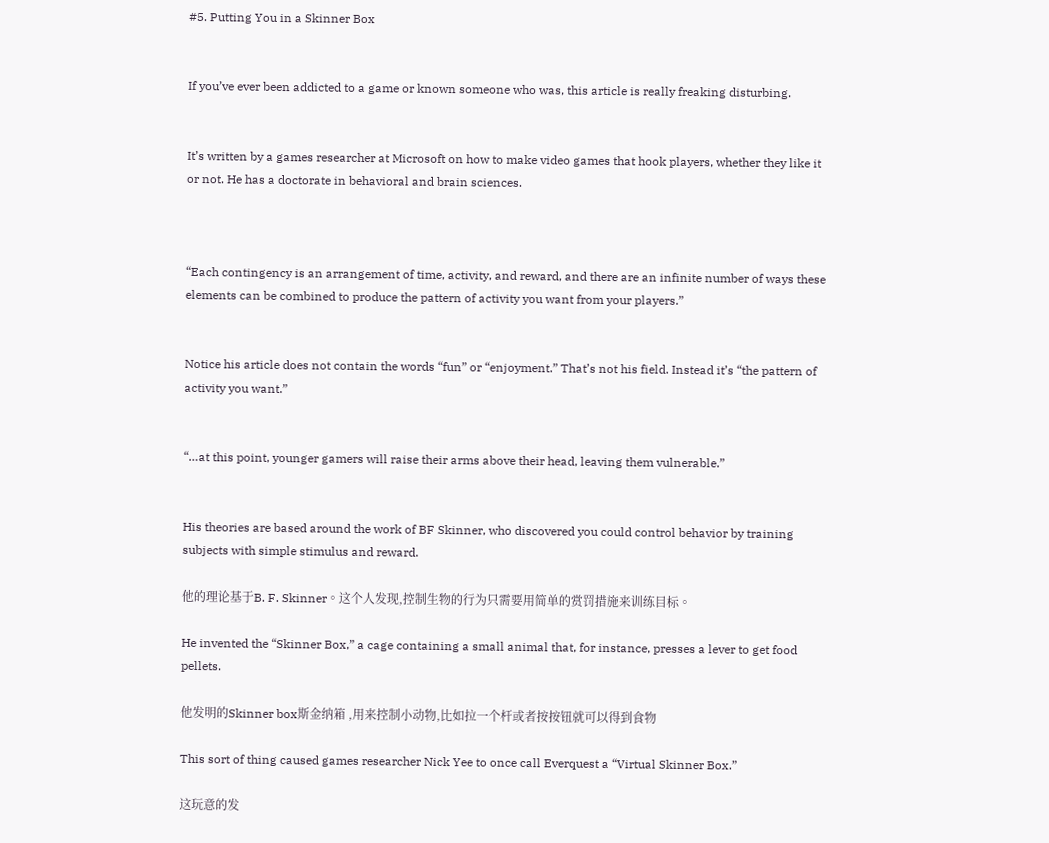#5. Putting You in a Skinner Box


If you’ve ever been addicted to a game or known someone who was, this article is really freaking disturbing.


It’s written by a games researcher at Microsoft on how to make video games that hook players, whether they like it or not. He has a doctorate in behavioral and brain sciences.



“Each contingency is an arrangement of time, activity, and reward, and there are an infinite number of ways these elements can be combined to produce the pattern of activity you want from your players.”


Notice his article does not contain the words “fun” or “enjoyment.” That’s not his field. Instead it’s “the pattern of activity you want.”


“…at this point, younger gamers will raise their arms above their head, leaving them vulnerable.”


His theories are based around the work of BF Skinner, who discovered you could control behavior by training subjects with simple stimulus and reward.

他的理论基于B. F. Skinner。这个人发现,控制生物的行为只需要用简单的赏罚措施来训练目标。

He invented the “Skinner Box,” a cage containing a small animal that, for instance, presses a lever to get food pellets.

他发明的Skinner box斯金纳箱 ,用来控制小动物,比如拉一个杆或者按按钮就可以得到食物

This sort of thing caused games researcher Nick Yee to once call Everquest a “Virtual Skinner Box.”

这玩意的发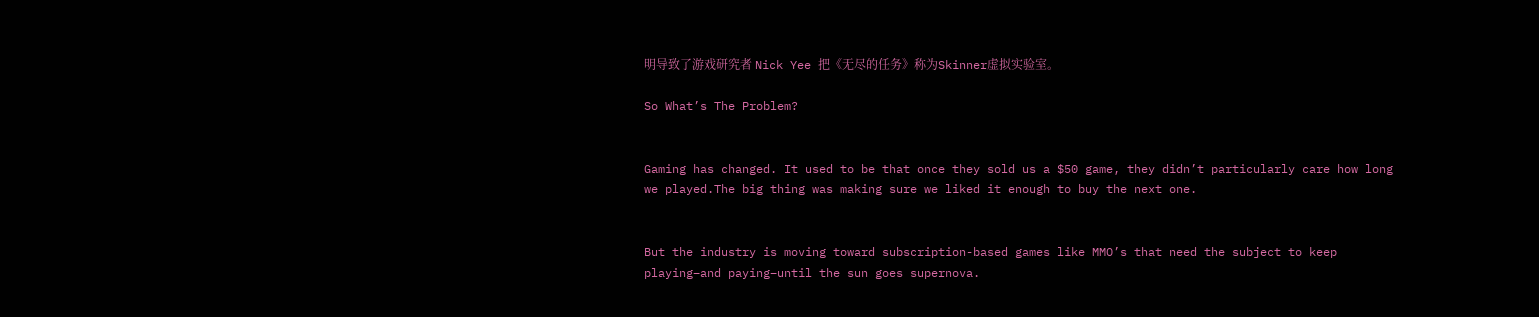明导致了游戏研究者 Nick Yee 把《无尽的任务》称为Skinner虚拟实验室。

So What’s The Problem?


Gaming has changed. It used to be that once they sold us a $50 game, they didn’t particularly care how long we played.The big thing was making sure we liked it enough to buy the next one.


But the industry is moving toward subscription-based games like MMO’s that need the subject to keep playing–and paying–until the sun goes supernova.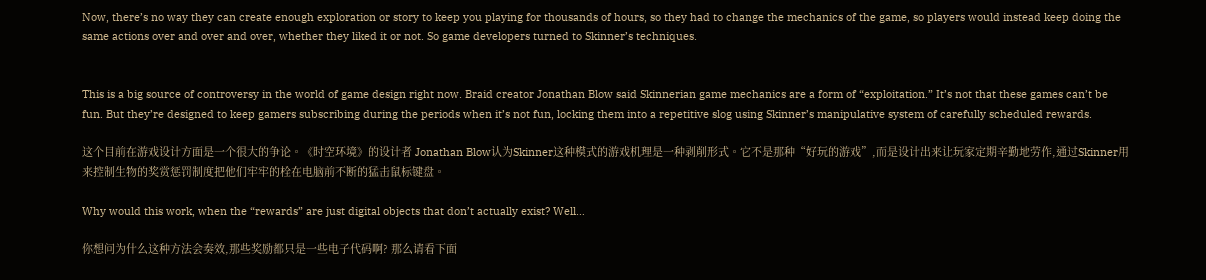Now, there’s no way they can create enough exploration or story to keep you playing for thousands of hours, so they had to change the mechanics of the game, so players would instead keep doing the same actions over and over and over, whether they liked it or not. So game developers turned to Skinner’s techniques.


This is a big source of controversy in the world of game design right now. Braid creator Jonathan Blow said Skinnerian game mechanics are a form of “exploitation.” It’s not that these games can’t be fun. But they’re designed to keep gamers subscribing during the periods when it’s not fun, locking them into a repetitive slog using Skinner’s manipulative system of carefully scheduled rewards.

这个目前在游戏设计方面是一个很大的争论。《时空环境》的设计者 Jonathan Blow认为Skinner这种模式的游戏机理是一种剥削形式。它不是那种“好玩的游戏”,而是设计出来让玩家定期辛勤地劳作,通过Skinner用来控制生物的奖赏惩罚制度把他们牢牢的栓在电脑前不断的猛击鼠标键盘。

Why would this work, when the “rewards” are just digital objects that don’t actually exist? Well…

你想问为什么这种方法会奏效,那些奖励都只是一些电子代码啊? 那么请看下面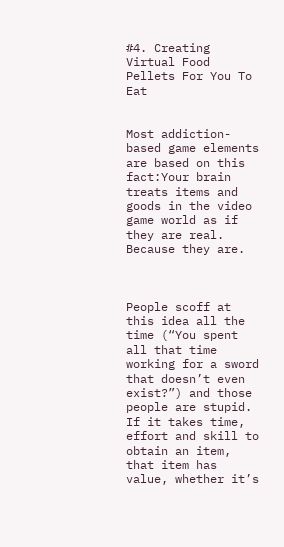#4. Creating Virtual Food Pellets For You To Eat


Most addiction-based game elements are based on this fact:Your brain treats items and goods in the video game world as if they are real. Because they are.



People scoff at this idea all the time (“You spent all that time working for a sword that doesn’t even exist?”) and those people are stupid. If it takes time, effort and skill to obtain an item, that item has value, whether it’s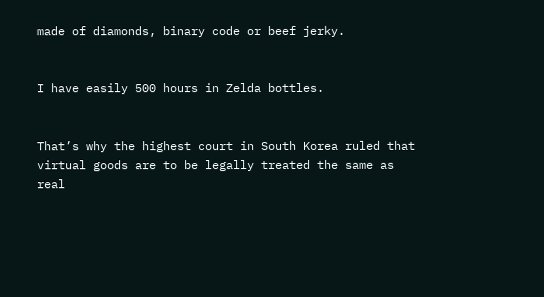made of diamonds, binary code or beef jerky.


I have easily 500 hours in Zelda bottles.


That’s why the highest court in South Korea ruled that virtual goods are to be legally treated the same as real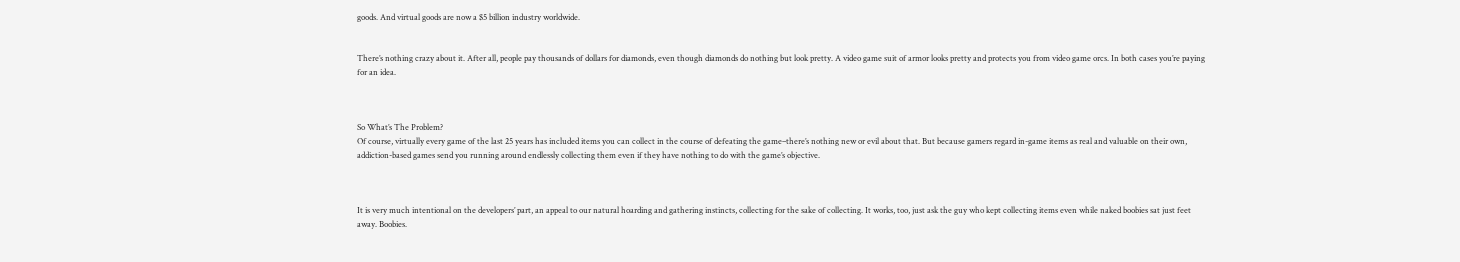goods. And virtual goods are now a $5 billion industry worldwide.


There’s nothing crazy about it. After all, people pay thousands of dollars for diamonds, even though diamonds do nothing but look pretty. A video game suit of armor looks pretty and protects you from video game orcs. In both cases you’re paying for an idea.



So What’s The Problem?
Of course, virtually every game of the last 25 years has included items you can collect in the course of defeating the game–there’s nothing new or evil about that. But because gamers regard in-game items as real and valuable on their own, addiction-based games send you running around endlessly collecting them even if they have nothing to do with the game’s objective.



It is very much intentional on the developers’ part, an appeal to our natural hoarding and gathering instincts, collecting for the sake of collecting. It works, too, just ask the guy who kept collecting items even while naked boobies sat just feet away. Boobies.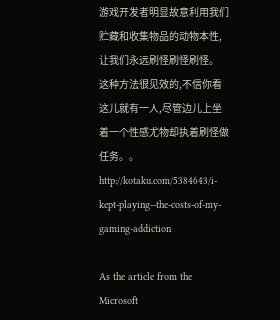游戏开发者明显故意利用我们贮藏和收集物品的动物本性,让我们永远刷怪刷怪刷怪。 这种方法很见效的,不信你看这儿就有一人,尽管边儿上坐着一个性感尤物却执着刷怪做任务。。 http://kotaku.com/5384643/i-kept-playing--the-costs-of-my-gaming-addiction

As the article from the Microsoft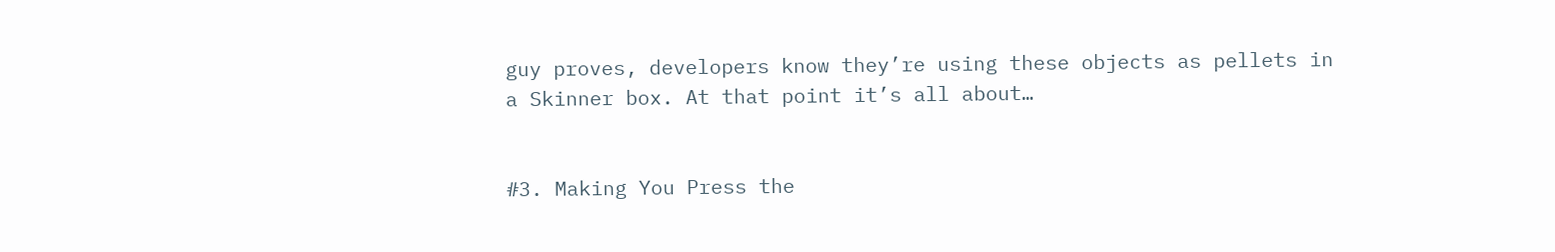guy proves, developers know they’re using these objects as pellets in a Skinner box. At that point it’s all about…


#3. Making You Press the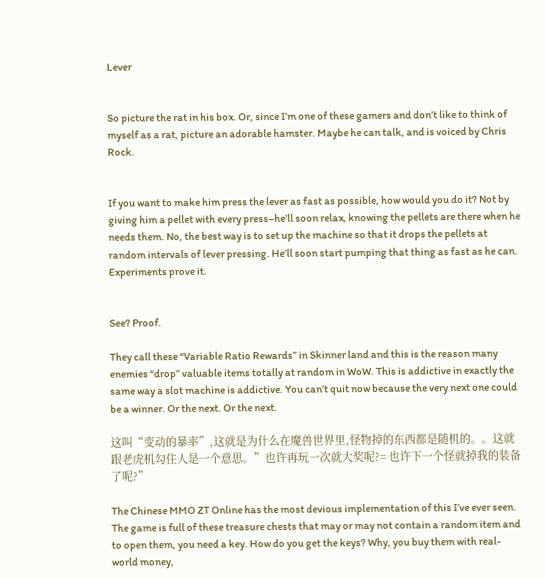Lever


So picture the rat in his box. Or, since I’m one of these gamers and don’t like to think of myself as a rat, picture an adorable hamster. Maybe he can talk, and is voiced by Chris Rock.


If you want to make him press the lever as fast as possible, how would you do it? Not by giving him a pellet with every press–he’ll soon relax, knowing the pellets are there when he needs them. No, the best way is to set up the machine so that it drops the pellets at random intervals of lever pressing. He’ll soon start pumping that thing as fast as he can. Experiments prove it.


See? Proof.

They call these “Variable Ratio Rewards” in Skinner land and this is the reason many enemies “drop” valuable items totally at random in WoW. This is addictive in exactly the same way a slot machine is addictive. You can’t quit now because the very next one could be a winner. Or the next. Or the next.

这叫“变动的暴率”,这就是为什么在魔兽世界里,怪物掉的东西都是随机的。。这就跟老虎机勾住人是一个意思。”也许再玩一次就大奖呢?= 也许下一个怪就掉我的装备了呢?”

The Chinese MMO ZT Online has the most devious implementation of this I’ve ever seen. The game is full of these treasure chests that may or may not contain a random item and to open them, you need a key. How do you get the keys? Why, you buy them with real-world money,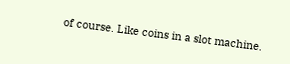of course. Like coins in a slot machine.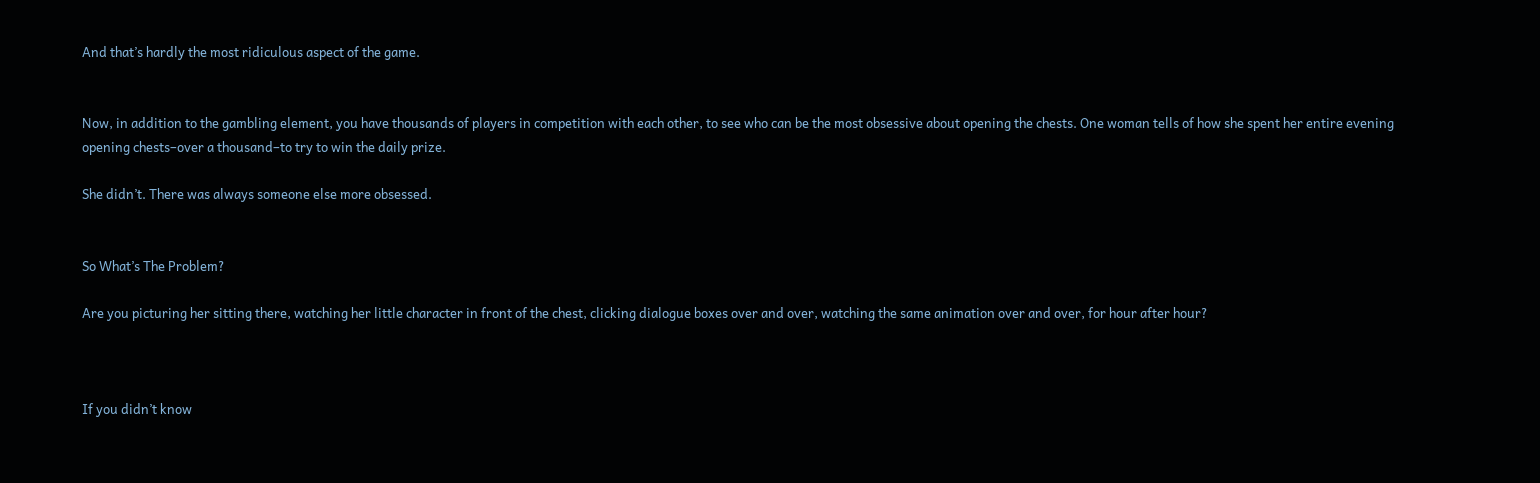And that’s hardly the most ridiculous aspect of the game.


Now, in addition to the gambling element, you have thousands of players in competition with each other, to see who can be the most obsessive about opening the chests. One woman tells of how she spent her entire evening opening chests–over a thousand–to try to win the daily prize.

She didn’t. There was always someone else more obsessed.


So What’s The Problem?

Are you picturing her sitting there, watching her little character in front of the chest, clicking dialogue boxes over and over, watching the same animation over and over, for hour after hour?



If you didn’t know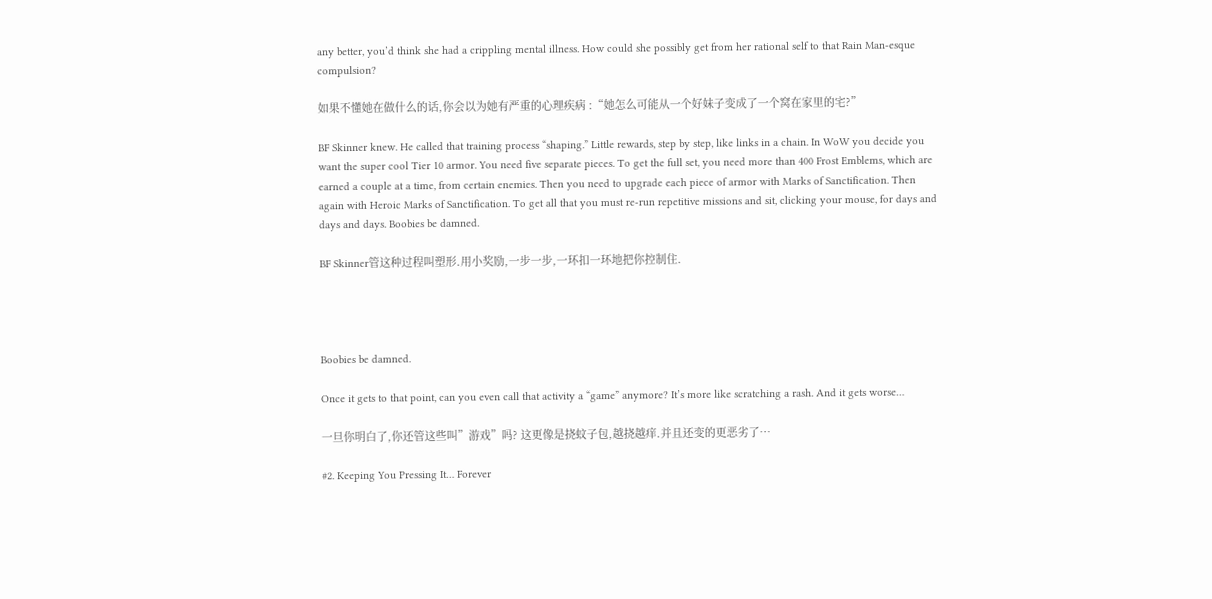any better, you’d think she had a crippling mental illness. How could she possibly get from her rational self to that Rain Man-esque compulsion?

如果不懂她在做什么的话,你会以为她有严重的心理疾病 :“她怎么可能从一个好妹子变成了一个窝在家里的宅?”

BF Skinner knew. He called that training process “shaping.” Little rewards, step by step, like links in a chain. In WoW you decide you want the super cool Tier 10 armor. You need five separate pieces. To get the full set, you need more than 400 Frost Emblems, which are earned a couple at a time, from certain enemies. Then you need to upgrade each piece of armor with Marks of Sanctification. Then again with Heroic Marks of Sanctification. To get all that you must re-run repetitive missions and sit, clicking your mouse, for days and days and days. Boobies be damned.

BF Skinner管这种过程叫塑形.用小奖励,一步一步,一环扣一环地把你控制住.




Boobies be damned.

Once it gets to that point, can you even call that activity a “game” anymore? It’s more like scratching a rash. And it gets worse…

一旦你明白了,你还管这些叫”游戏”吗? 这更像是挠蚊子包,越挠越痒.并且还变的更恶劣了…

#2. Keeping You Pressing It… Forever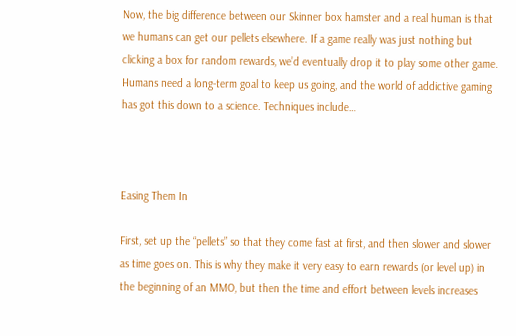Now, the big difference between our Skinner box hamster and a real human is that we humans can get our pellets elsewhere. If a game really was just nothing but clicking a box for random rewards, we’d eventually drop it to play some other game. Humans need a long-term goal to keep us going, and the world of addictive gaming has got this down to a science. Techniques include…



Easing Them In

First, set up the “pellets” so that they come fast at first, and then slower and slower as time goes on. This is why they make it very easy to earn rewards (or level up) in the beginning of an MMO, but then the time and effort between levels increases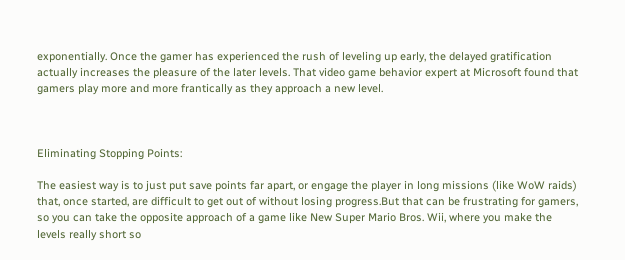exponentially. Once the gamer has experienced the rush of leveling up early, the delayed gratification actually increases the pleasure of the later levels. That video game behavior expert at Microsoft found that gamers play more and more frantically as they approach a new level.



Eliminating Stopping Points:

The easiest way is to just put save points far apart, or engage the player in long missions (like WoW raids) that, once started, are difficult to get out of without losing progress.But that can be frustrating for gamers, so you can take the opposite approach of a game like New Super Mario Bros. Wii, where you make the levels really short so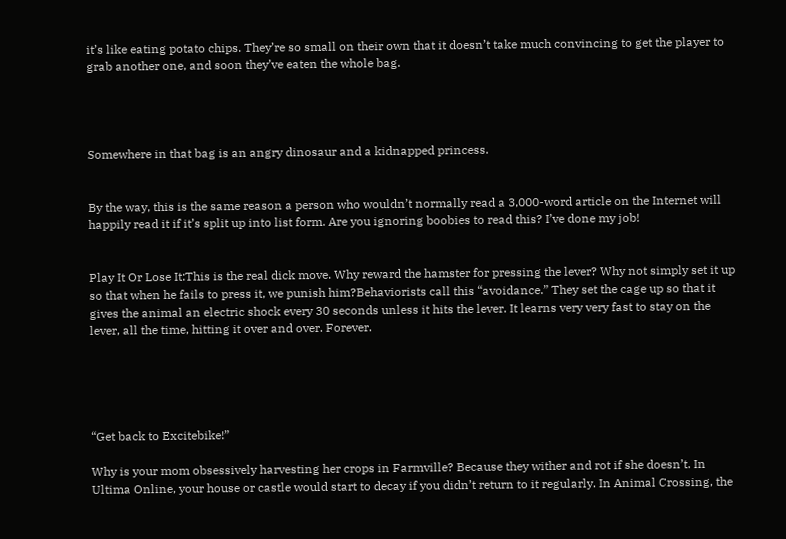it’s like eating potato chips. They’re so small on their own that it doesn’t take much convincing to get the player to grab another one, and soon they’ve eaten the whole bag.




Somewhere in that bag is an angry dinosaur and a kidnapped princess.


By the way, this is the same reason a person who wouldn’t normally read a 3,000-word article on the Internet will happily read it if it’s split up into list form. Are you ignoring boobies to read this? I’ve done my job!


Play It Or Lose It:This is the real dick move. Why reward the hamster for pressing the lever? Why not simply set it up so that when he fails to press it, we punish him?Behaviorists call this “avoidance.” They set the cage up so that it gives the animal an electric shock every 30 seconds unless it hits the lever. It learns very very fast to stay on the lever, all the time, hitting it over and over. Forever.





“Get back to Excitebike!”

Why is your mom obsessively harvesting her crops in Farmville? Because they wither and rot if she doesn’t. In Ultima Online, your house or castle would start to decay if you didn’t return to it regularly. In Animal Crossing, the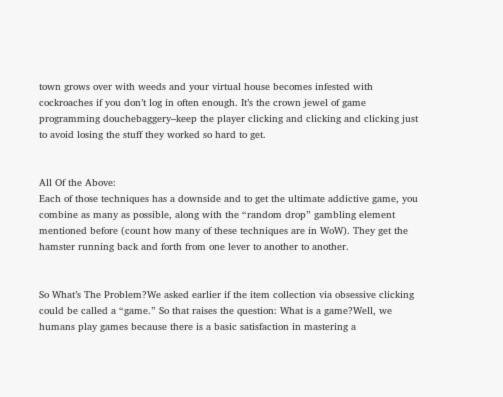town grows over with weeds and your virtual house becomes infested with cockroaches if you don’t log in often enough. It’s the crown jewel of game programming douchebaggery–keep the player clicking and clicking and clicking just to avoid losing the stuff they worked so hard to get.


All Of the Above:
Each of those techniques has a downside and to get the ultimate addictive game, you combine as many as possible, along with the “random drop” gambling element mentioned before (count how many of these techniques are in WoW). They get the hamster running back and forth from one lever to another to another.


So What’s The Problem?We asked earlier if the item collection via obsessive clicking could be called a “game.” So that raises the question: What is a game?Well, we humans play games because there is a basic satisfaction in mastering a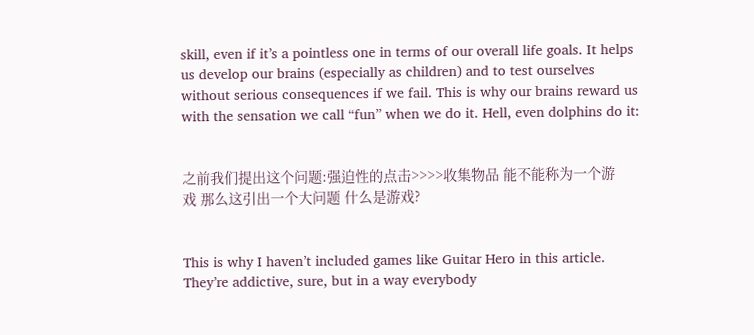skill, even if it’s a pointless one in terms of our overall life goals. It helps us develop our brains (especially as children) and to test ourselves without serious consequences if we fail. This is why our brains reward us with the sensation we call “fun” when we do it. Hell, even dolphins do it:


之前我们提出这个问题:强迫性的点击>>>>收集物品 能不能称为一个游戏 那么这引出一个大问题 什么是游戏?


This is why I haven’t included games like Guitar Hero in this article. They’re addictive, sure, but in a way everybody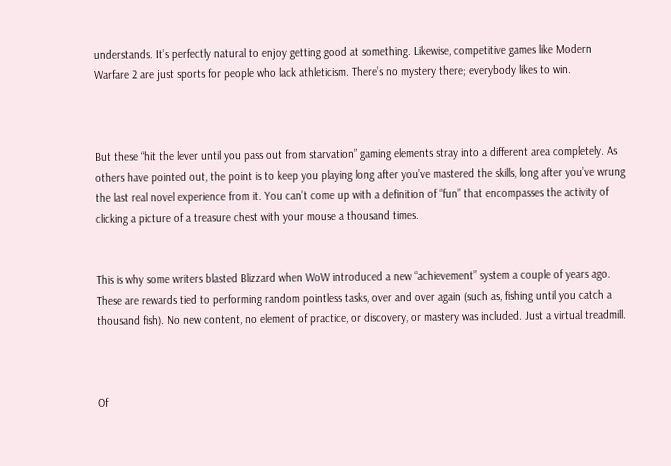understands. It’s perfectly natural to enjoy getting good at something. Likewise, competitive games like Modern Warfare 2 are just sports for people who lack athleticism. There’s no mystery there; everybody likes to win.



But these “hit the lever until you pass out from starvation” gaming elements stray into a different area completely. As others have pointed out, the point is to keep you playing long after you’ve mastered the skills, long after you’ve wrung the last real novel experience from it. You can’t come up with a definition of “fun” that encompasses the activity of clicking a picture of a treasure chest with your mouse a thousand times.


This is why some writers blasted Blizzard when WoW introduced a new “achievement” system a couple of years ago. These are rewards tied to performing random pointless tasks, over and over again (such as, fishing until you catch a thousand fish). No new content, no element of practice, or discovery, or mastery was included. Just a virtual treadmill.



Of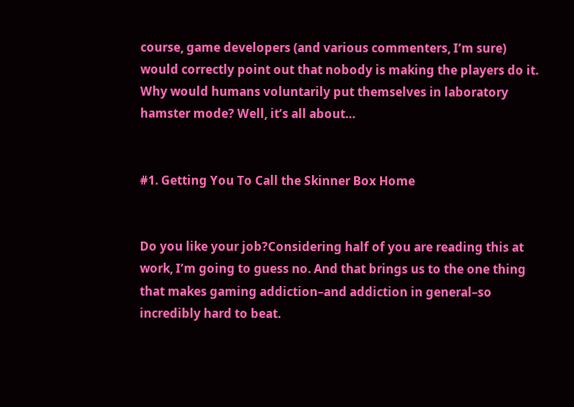course, game developers (and various commenters, I’m sure) would correctly point out that nobody is making the players do it. Why would humans voluntarily put themselves in laboratory hamster mode? Well, it’s all about…


#1. Getting You To Call the Skinner Box Home


Do you like your job?Considering half of you are reading this at work, I’m going to guess no. And that brings us to the one thing that makes gaming addiction–and addiction in general–so incredibly hard to beat.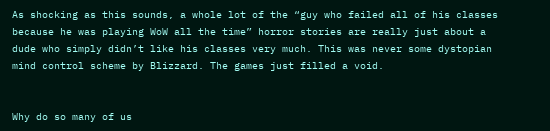As shocking as this sounds, a whole lot of the “guy who failed all of his classes because he was playing WoW all the time” horror stories are really just about a dude who simply didn’t like his classes very much. This was never some dystopian mind control scheme by Blizzard. The games just filled a void.


Why do so many of us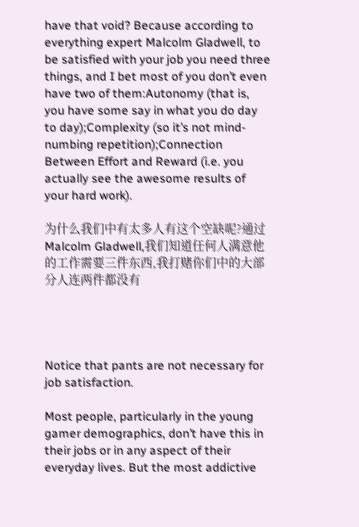have that void? Because according to everything expert Malcolm Gladwell, to be satisfied with your job you need three things, and I bet most of you don’t even have two of them:Autonomy (that is, you have some say in what you do day to day);Complexity (so it’s not mind-numbing repetition);Connection Between Effort and Reward (i.e. you actually see the awesome results of your hard work).

为什么我们中有太多人有这个空缺呢?通过Malcolm Gladwell,我们知道任何人满意他的工作需要三件东西,我打赌你们中的大部分人连两件都没有




Notice that pants are not necessary for job satisfaction.

Most people, particularly in the young gamer demographics, don’t have this in their jobs or in any aspect of their everyday lives. But the most addictive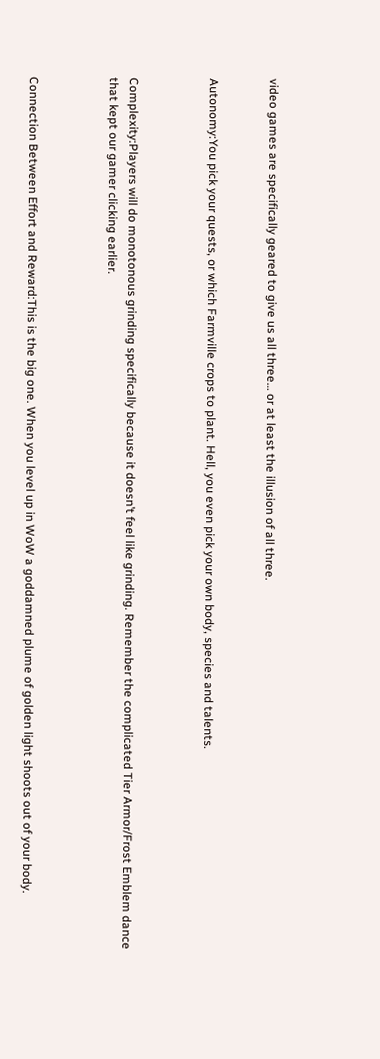video games are specifically geared to give us all three… or at least the illusion of all three.


Autonomy:You pick your quests, or which Farmville crops to plant. Hell, you even pick your own body, species and talents.



Complexity:Players will do monotonous grinding specifically because it doesn’t feel like grinding. Remember the complicated Tier Armor/Frost Emblem dance that kept our gamer clicking earlier.



Connection Between Effort and Reward:This is the big one. When you level up in WoW a goddamned plume of golden light shoots out of your body.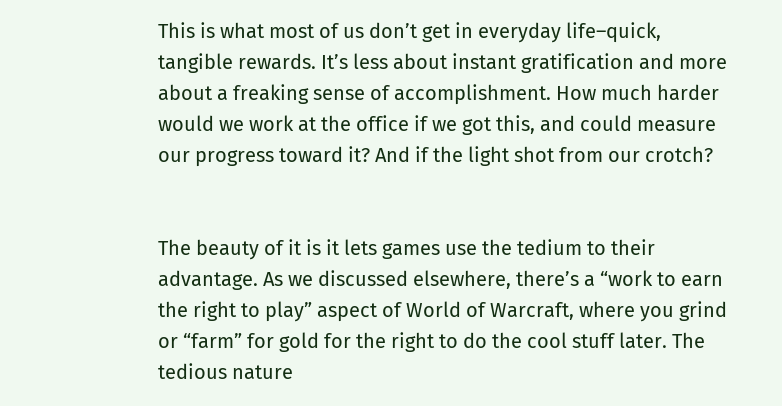This is what most of us don’t get in everyday life–quick, tangible rewards. It’s less about instant gratification and more about a freaking sense of accomplishment. How much harder would we work at the office if we got this, and could measure our progress toward it? And if the light shot from our crotch?


The beauty of it is it lets games use the tedium to their advantage. As we discussed elsewhere, there’s a “work to earn the right to play” aspect of World of Warcraft, where you grind or “farm” for gold for the right to do the cool stuff later. The tedious nature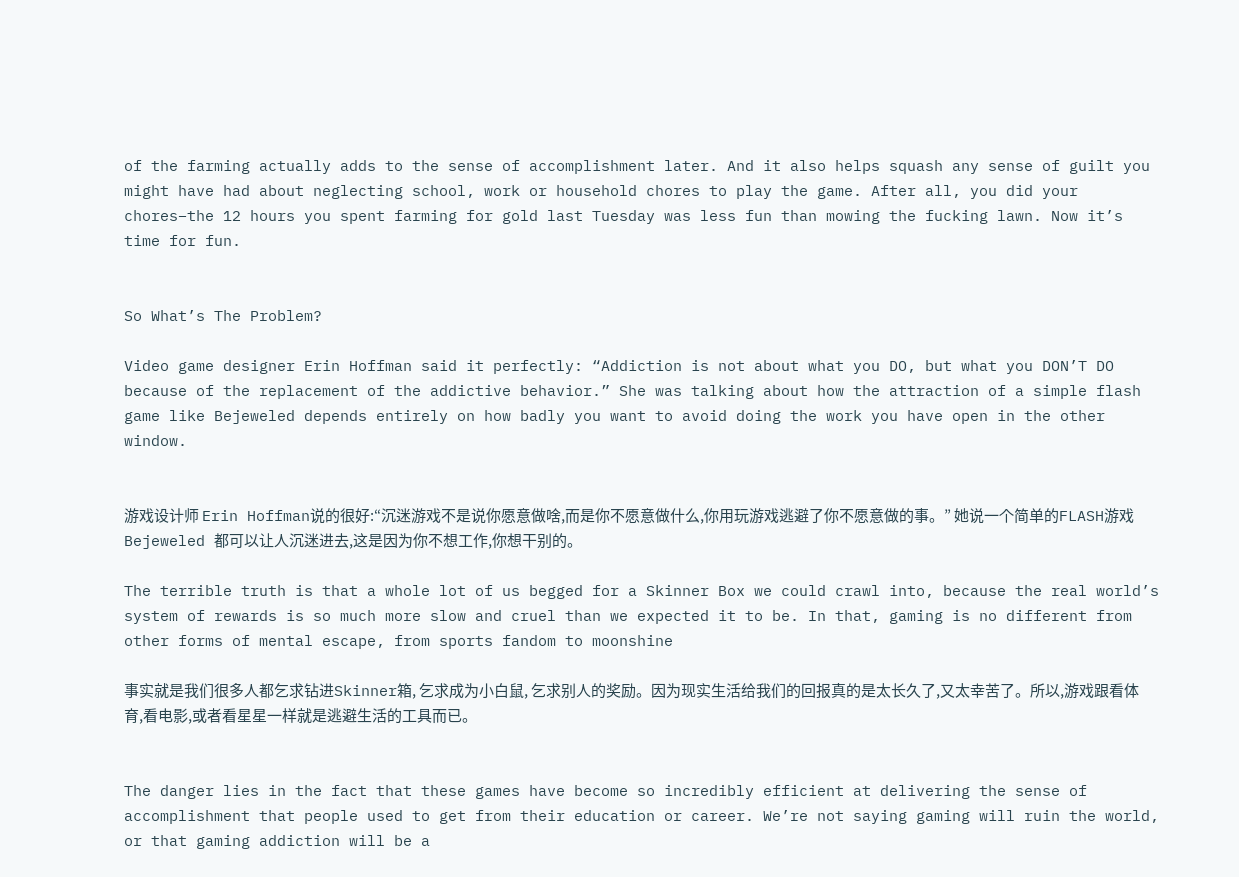of the farming actually adds to the sense of accomplishment later. And it also helps squash any sense of guilt you might have had about neglecting school, work or household chores to play the game. After all, you did your chores–the 12 hours you spent farming for gold last Tuesday was less fun than mowing the fucking lawn. Now it’s time for fun.


So What’s The Problem?

Video game designer Erin Hoffman said it perfectly: “Addiction is not about what you DO, but what you DON’T DO because of the replacement of the addictive behavior.” She was talking about how the attraction of a simple flash game like Bejeweled depends entirely on how badly you want to avoid doing the work you have open in the other window.


游戏设计师 Erin Hoffman说的很好:“沉迷游戏不是说你愿意做啥,而是你不愿意做什么,你用玩游戏逃避了你不愿意做的事。” 她说一个简单的FLASH游戏 Bejeweled 都可以让人沉迷进去,这是因为你不想工作,你想干别的。

The terrible truth is that a whole lot of us begged for a Skinner Box we could crawl into, because the real world’s system of rewards is so much more slow and cruel than we expected it to be. In that, gaming is no different from other forms of mental escape, from sports fandom to moonshine

事实就是我们很多人都乞求钻进Skinner箱, 乞求成为小白鼠, 乞求别人的奖励。因为现实生活给我们的回报真的是太长久了,又太幸苦了。所以,游戏跟看体育,看电影,或者看星星一样就是逃避生活的工具而已。


The danger lies in the fact that these games have become so incredibly efficient at delivering the sense of accomplishment that people used to get from their education or career. We’re not saying gaming will ruin the world, or that gaming addiction will be a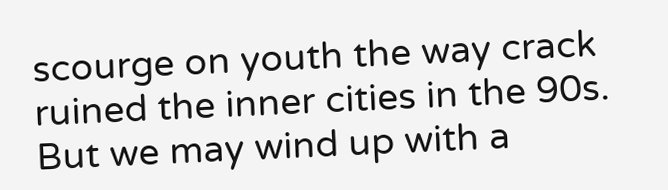scourge on youth the way crack ruined the inner cities in the 90s. But we may wind up with a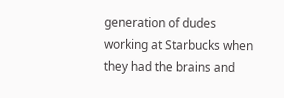generation of dudes working at Starbucks when they had the brains and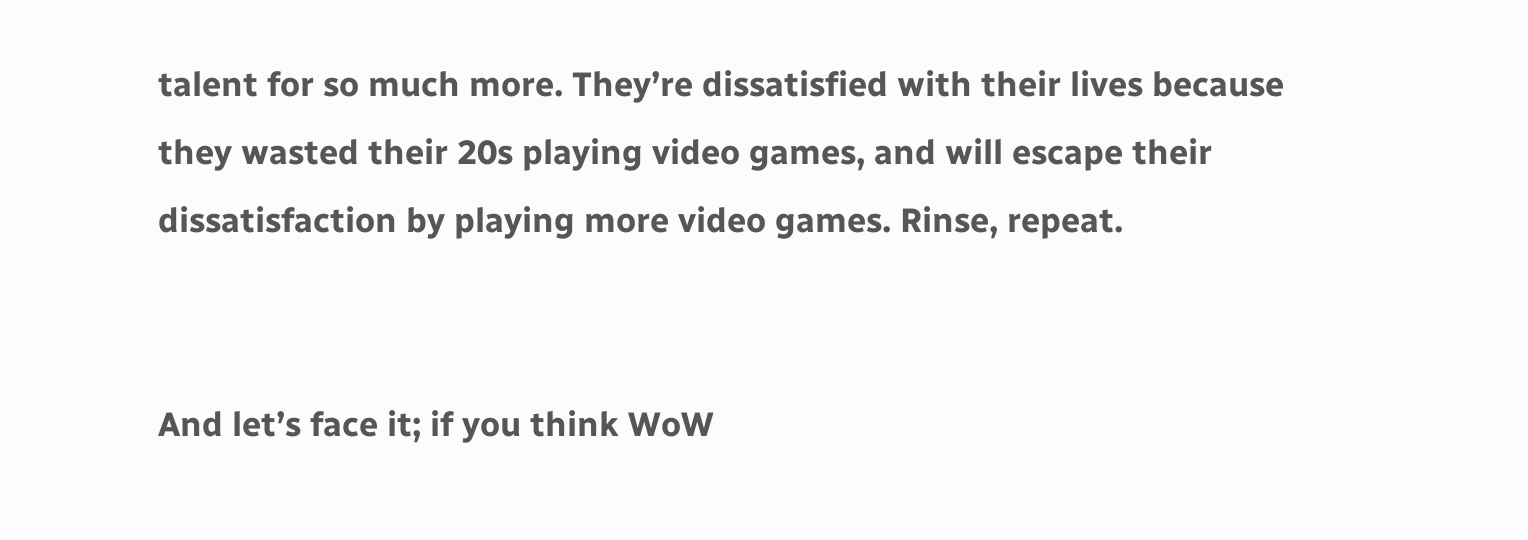talent for so much more. They’re dissatisfied with their lives because they wasted their 20s playing video games, and will escape their dissatisfaction by playing more video games. Rinse, repeat.


And let’s face it; if you think WoW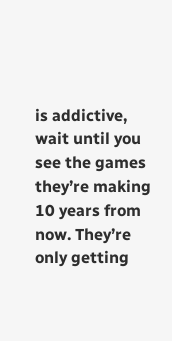is addictive, wait until you see the games they’re making 10 years from now. They’re only getting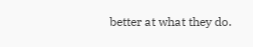better at what they do.